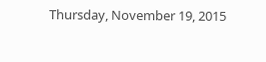Thursday, November 19, 2015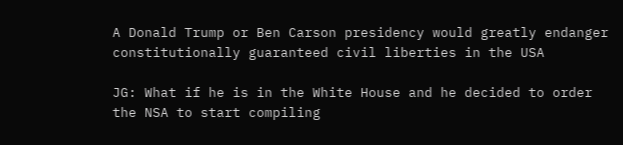A Donald Trump or Ben Carson presidency would greatly endanger constitutionally guaranteed civil liberties in the USA

JG: What if he is in the White House and he decided to order the NSA to start compiling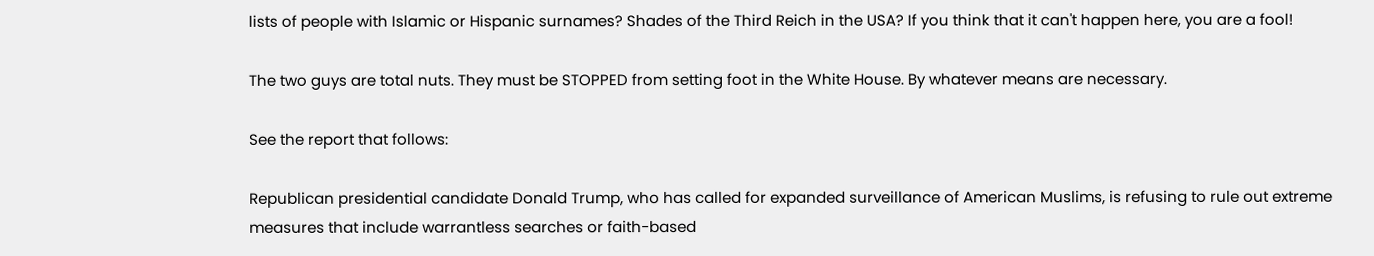lists of people with Islamic or Hispanic surnames? Shades of the Third Reich in the USA? If you think that it can't happen here, you are a fool!

The two guys are total nuts. They must be STOPPED from setting foot in the White House. By whatever means are necessary.

See the report that follows:

Republican presidential candidate Donald Trump, who has called for expanded surveillance of American Muslims, is refusing to rule out extreme measures that include warrantless searches or faith-based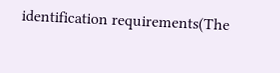identification requirements(The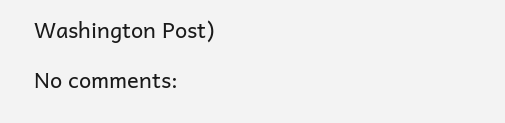Washington Post)

No comments: